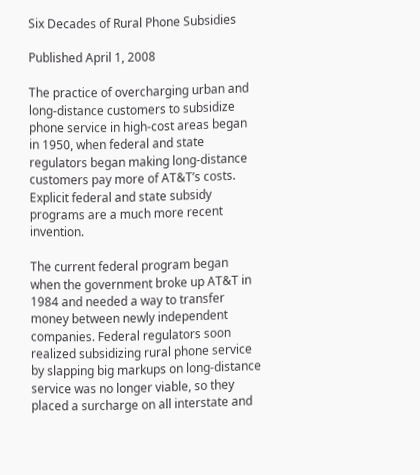Six Decades of Rural Phone Subsidies

Published April 1, 2008

The practice of overcharging urban and long-distance customers to subsidize phone service in high-cost areas began in 1950, when federal and state regulators began making long-distance customers pay more of AT&T’s costs. Explicit federal and state subsidy programs are a much more recent invention.

The current federal program began when the government broke up AT&T in 1984 and needed a way to transfer money between newly independent companies. Federal regulators soon realized subsidizing rural phone service by slapping big markups on long-distance service was no longer viable, so they placed a surcharge on all interstate and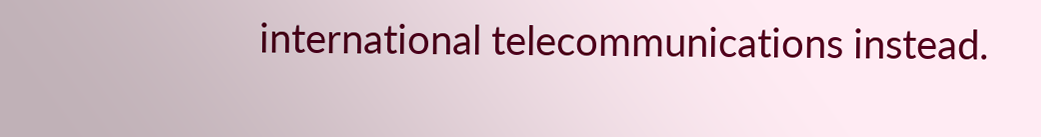international telecommunications instead.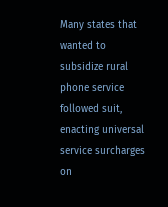Many states that wanted to subsidize rural phone service followed suit, enacting universal service surcharges on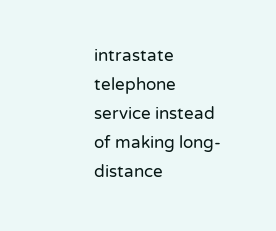intrastate telephone service instead of making long-distance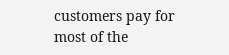customers pay for most of the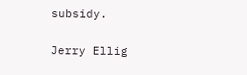subsidy.

Jerry Ellig